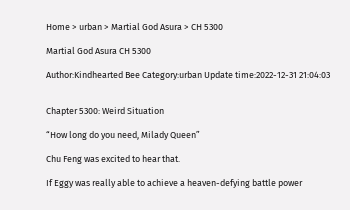Home > urban > Martial God Asura > CH 5300

Martial God Asura CH 5300

Author:Kindhearted Bee Category:urban Update time:2022-12-31 21:04:03


Chapter 5300: Weird Situation

“How long do you need, Milady Queen”

Chu Feng was excited to hear that.

If Eggy was really able to achieve a heaven-defying battle power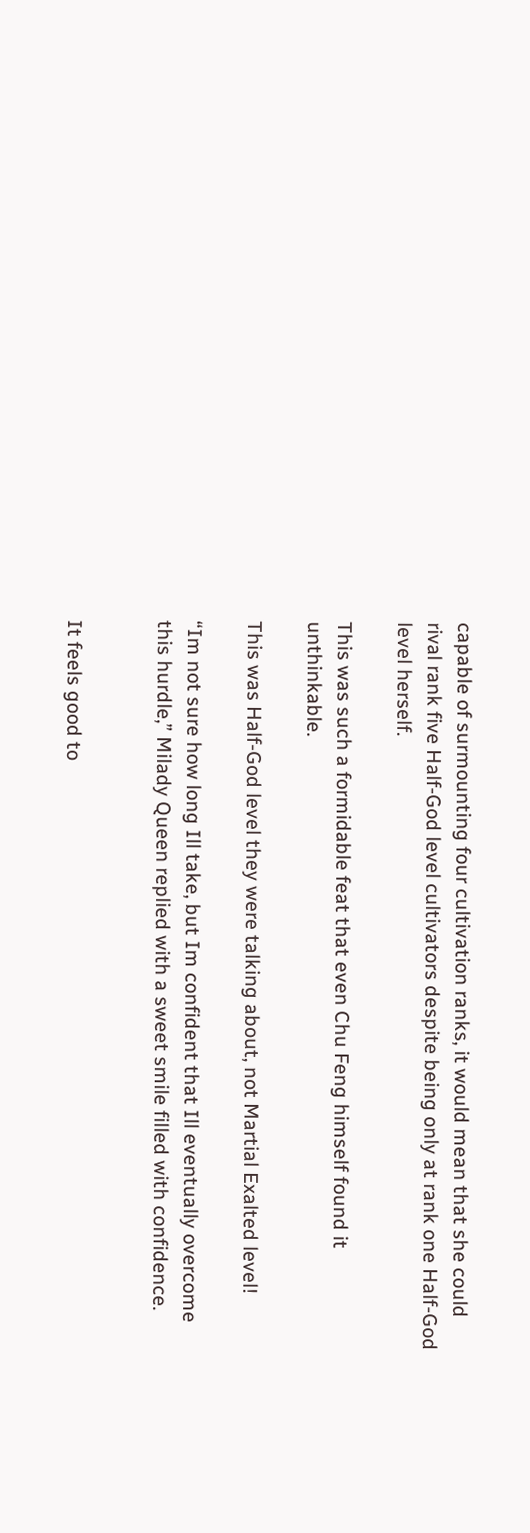capable of surmounting four cultivation ranks, it would mean that she could rival rank five Half-God level cultivators despite being only at rank one Half-God level herself.

This was such a formidable feat that even Chu Feng himself found it unthinkable.

This was Half-God level they were talking about, not Martial Exalted level!

“Im not sure how long Ill take, but Im confident that Ill eventually overcome this hurdle,” Milady Queen replied with a sweet smile filled with confidence.


It feels good to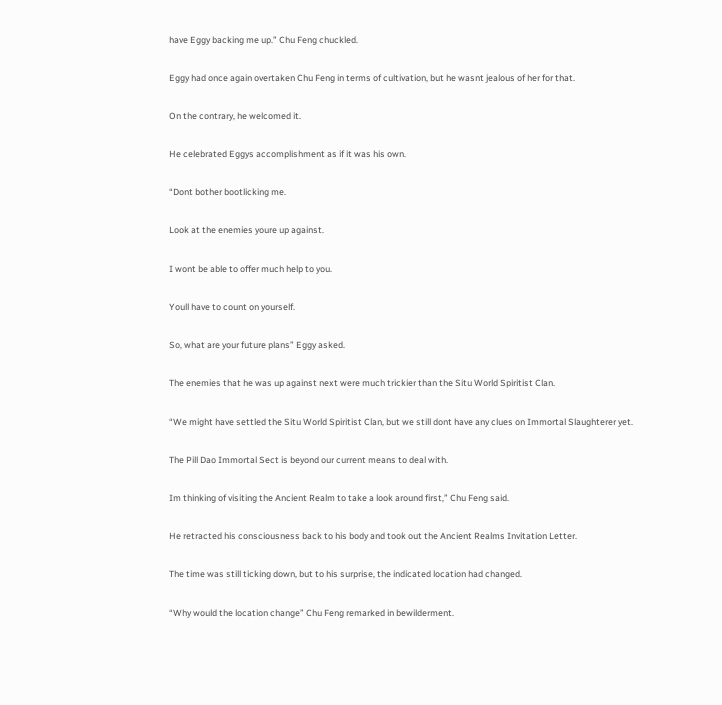have Eggy backing me up.” Chu Feng chuckled.

Eggy had once again overtaken Chu Feng in terms of cultivation, but he wasnt jealous of her for that.

On the contrary, he welcomed it.

He celebrated Eggys accomplishment as if it was his own.

“Dont bother bootlicking me.

Look at the enemies youre up against.

I wont be able to offer much help to you.

Youll have to count on yourself.

So, what are your future plans” Eggy asked.

The enemies that he was up against next were much trickier than the Situ World Spiritist Clan.

“We might have settled the Situ World Spiritist Clan, but we still dont have any clues on Immortal Slaughterer yet.

The Pill Dao Immortal Sect is beyond our current means to deal with.

Im thinking of visiting the Ancient Realm to take a look around first,” Chu Feng said.

He retracted his consciousness back to his body and took out the Ancient Realms Invitation Letter.

The time was still ticking down, but to his surprise, the indicated location had changed.

“Why would the location change” Chu Feng remarked in bewilderment.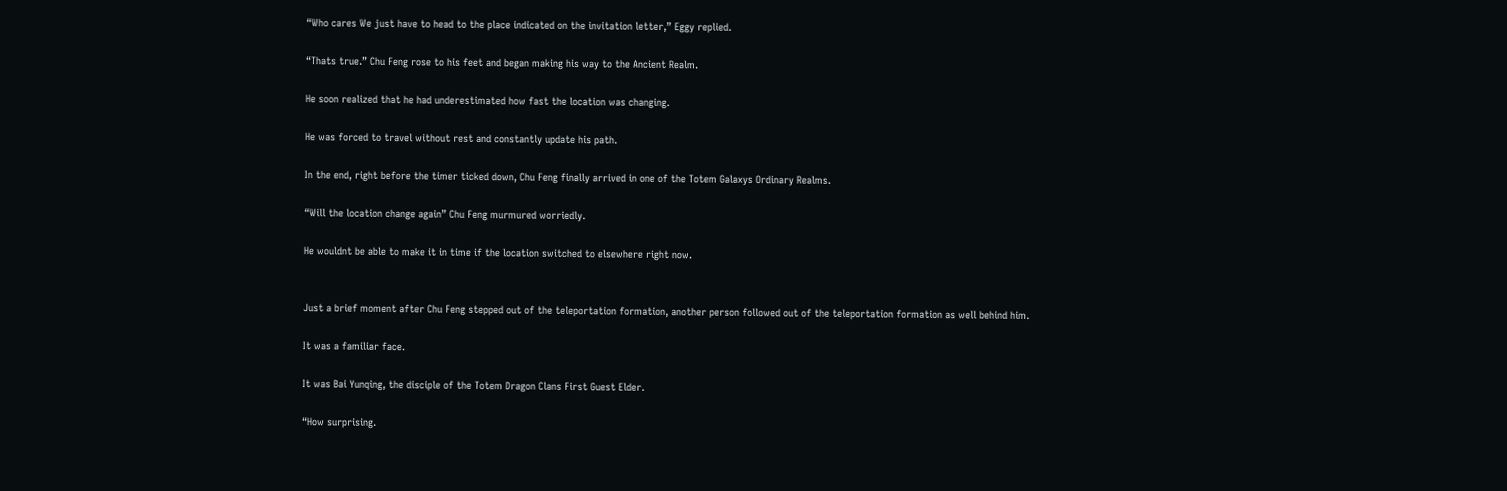“Who cares We just have to head to the place indicated on the invitation letter,” Eggy replied.

“Thats true.” Chu Feng rose to his feet and began making his way to the Ancient Realm.

He soon realized that he had underestimated how fast the location was changing.

He was forced to travel without rest and constantly update his path.

In the end, right before the timer ticked down, Chu Feng finally arrived in one of the Totem Galaxys Ordinary Realms.

“Will the location change again” Chu Feng murmured worriedly.

He wouldnt be able to make it in time if the location switched to elsewhere right now.


Just a brief moment after Chu Feng stepped out of the teleportation formation, another person followed out of the teleportation formation as well behind him.

It was a familiar face.

It was Bai Yunqing, the disciple of the Totem Dragon Clans First Guest Elder.

“How surprising.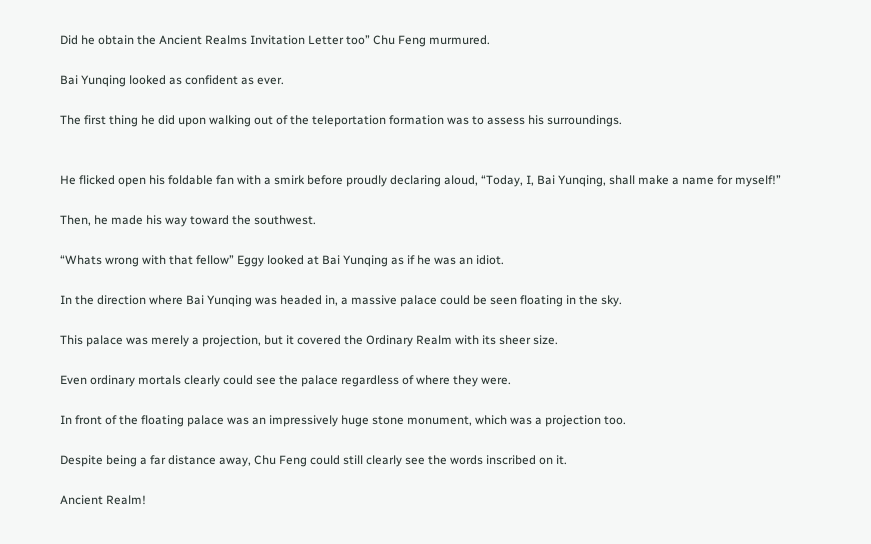Did he obtain the Ancient Realms Invitation Letter too” Chu Feng murmured.

Bai Yunqing looked as confident as ever.

The first thing he did upon walking out of the teleportation formation was to assess his surroundings.


He flicked open his foldable fan with a smirk before proudly declaring aloud, “Today, I, Bai Yunqing, shall make a name for myself!”

Then, he made his way toward the southwest.

“Whats wrong with that fellow” Eggy looked at Bai Yunqing as if he was an idiot.

In the direction where Bai Yunqing was headed in, a massive palace could be seen floating in the sky.

This palace was merely a projection, but it covered the Ordinary Realm with its sheer size.

Even ordinary mortals clearly could see the palace regardless of where they were.

In front of the floating palace was an impressively huge stone monument, which was a projection too.

Despite being a far distance away, Chu Feng could still clearly see the words inscribed on it.

Ancient Realm!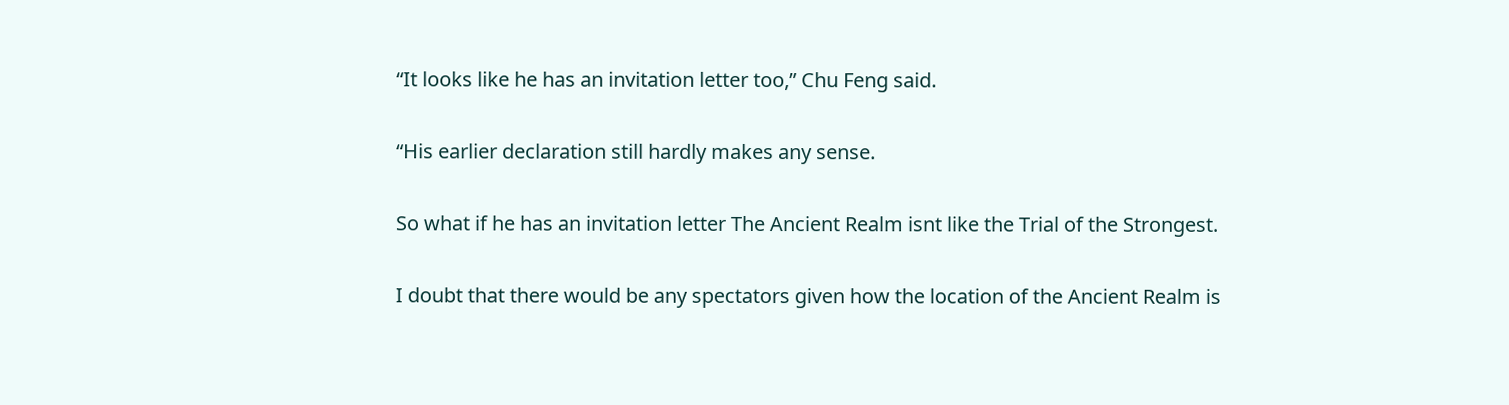“It looks like he has an invitation letter too,” Chu Feng said.

“His earlier declaration still hardly makes any sense.

So what if he has an invitation letter The Ancient Realm isnt like the Trial of the Strongest.

I doubt that there would be any spectators given how the location of the Ancient Realm is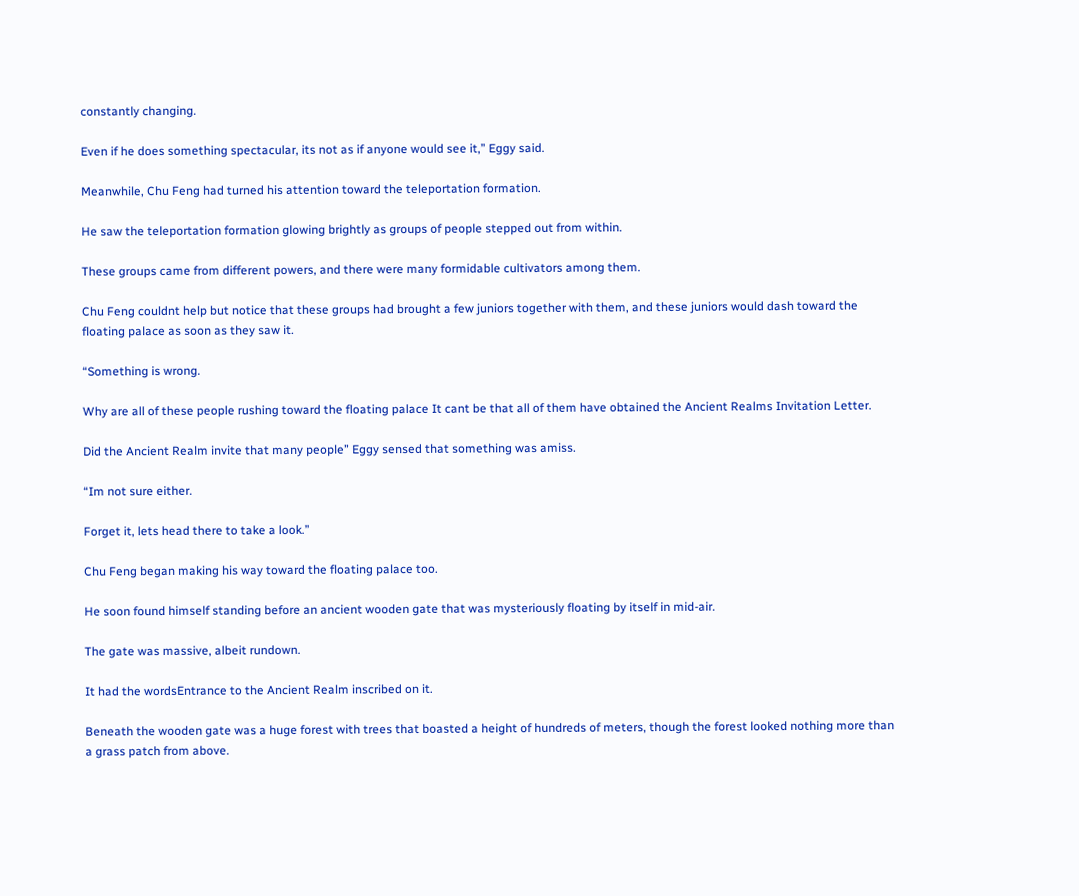constantly changing.

Even if he does something spectacular, its not as if anyone would see it,” Eggy said.

Meanwhile, Chu Feng had turned his attention toward the teleportation formation.

He saw the teleportation formation glowing brightly as groups of people stepped out from within.

These groups came from different powers, and there were many formidable cultivators among them.

Chu Feng couldnt help but notice that these groups had brought a few juniors together with them, and these juniors would dash toward the floating palace as soon as they saw it.

“Something is wrong.

Why are all of these people rushing toward the floating palace It cant be that all of them have obtained the Ancient Realms Invitation Letter.

Did the Ancient Realm invite that many people” Eggy sensed that something was amiss.

“Im not sure either.

Forget it, lets head there to take a look.”

Chu Feng began making his way toward the floating palace too.

He soon found himself standing before an ancient wooden gate that was mysteriously floating by itself in mid-air.

The gate was massive, albeit rundown.

It had the wordsEntrance to the Ancient Realm inscribed on it.

Beneath the wooden gate was a huge forest with trees that boasted a height of hundreds of meters, though the forest looked nothing more than a grass patch from above.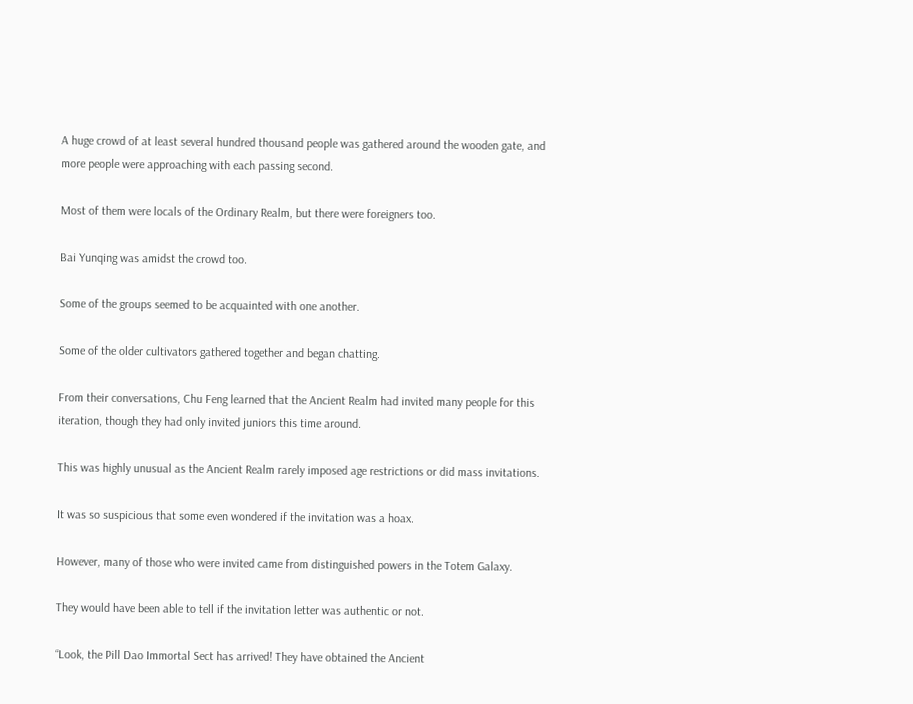A huge crowd of at least several hundred thousand people was gathered around the wooden gate, and more people were approaching with each passing second.

Most of them were locals of the Ordinary Realm, but there were foreigners too.

Bai Yunqing was amidst the crowd too.

Some of the groups seemed to be acquainted with one another.

Some of the older cultivators gathered together and began chatting.

From their conversations, Chu Feng learned that the Ancient Realm had invited many people for this iteration, though they had only invited juniors this time around.

This was highly unusual as the Ancient Realm rarely imposed age restrictions or did mass invitations.

It was so suspicious that some even wondered if the invitation was a hoax.

However, many of those who were invited came from distinguished powers in the Totem Galaxy.

They would have been able to tell if the invitation letter was authentic or not.

“Look, the Pill Dao Immortal Sect has arrived! They have obtained the Ancient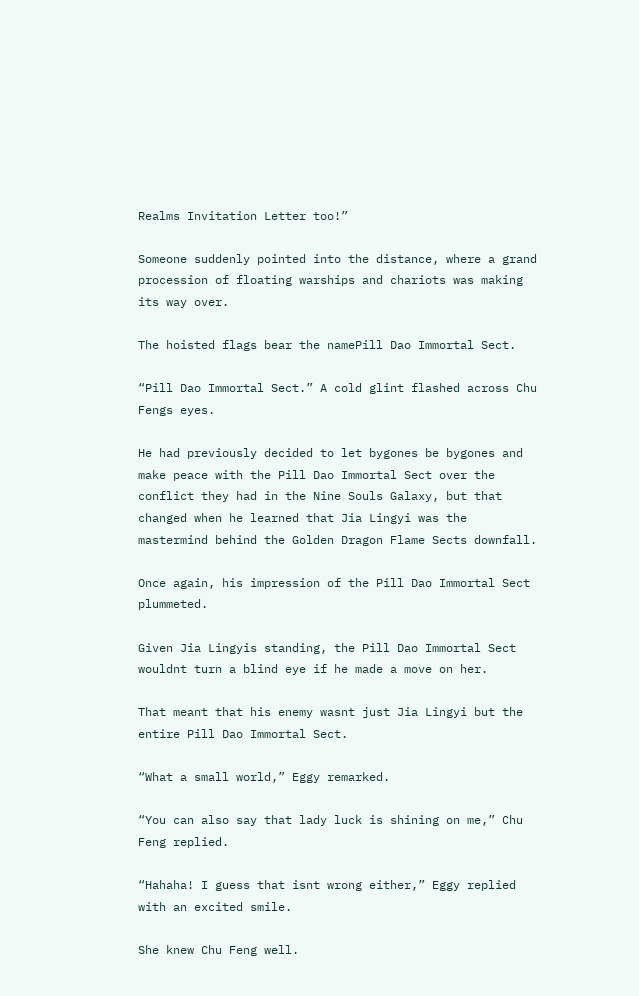Realms Invitation Letter too!”

Someone suddenly pointed into the distance, where a grand procession of floating warships and chariots was making its way over.

The hoisted flags bear the namePill Dao Immortal Sect.

“Pill Dao Immortal Sect.” A cold glint flashed across Chu Fengs eyes.

He had previously decided to let bygones be bygones and make peace with the Pill Dao Immortal Sect over the conflict they had in the Nine Souls Galaxy, but that changed when he learned that Jia Lingyi was the mastermind behind the Golden Dragon Flame Sects downfall.

Once again, his impression of the Pill Dao Immortal Sect plummeted.

Given Jia Lingyis standing, the Pill Dao Immortal Sect wouldnt turn a blind eye if he made a move on her.

That meant that his enemy wasnt just Jia Lingyi but the entire Pill Dao Immortal Sect.

“What a small world,” Eggy remarked.

“You can also say that lady luck is shining on me,” Chu Feng replied.

“Hahaha! I guess that isnt wrong either,” Eggy replied with an excited smile.

She knew Chu Feng well.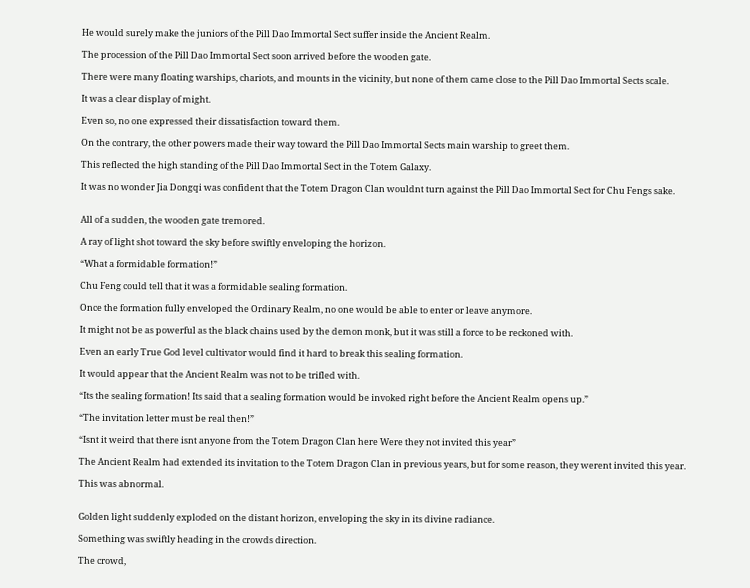He would surely make the juniors of the Pill Dao Immortal Sect suffer inside the Ancient Realm.

The procession of the Pill Dao Immortal Sect soon arrived before the wooden gate.

There were many floating warships, chariots, and mounts in the vicinity, but none of them came close to the Pill Dao Immortal Sects scale.

It was a clear display of might.

Even so, no one expressed their dissatisfaction toward them.

On the contrary, the other powers made their way toward the Pill Dao Immortal Sects main warship to greet them.

This reflected the high standing of the Pill Dao Immortal Sect in the Totem Galaxy.

It was no wonder Jia Dongqi was confident that the Totem Dragon Clan wouldnt turn against the Pill Dao Immortal Sect for Chu Fengs sake.


All of a sudden, the wooden gate tremored.

A ray of light shot toward the sky before swiftly enveloping the horizon.

“What a formidable formation!”

Chu Feng could tell that it was a formidable sealing formation.

Once the formation fully enveloped the Ordinary Realm, no one would be able to enter or leave anymore.

It might not be as powerful as the black chains used by the demon monk, but it was still a force to be reckoned with.

Even an early True God level cultivator would find it hard to break this sealing formation.

It would appear that the Ancient Realm was not to be trifled with.

“Its the sealing formation! Its said that a sealing formation would be invoked right before the Ancient Realm opens up.”

“The invitation letter must be real then!”

“Isnt it weird that there isnt anyone from the Totem Dragon Clan here Were they not invited this year”

The Ancient Realm had extended its invitation to the Totem Dragon Clan in previous years, but for some reason, they werent invited this year.

This was abnormal.


Golden light suddenly exploded on the distant horizon, enveloping the sky in its divine radiance.

Something was swiftly heading in the crowds direction.

The crowd,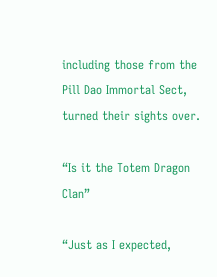including those from the Pill Dao Immortal Sect, turned their sights over.

“Is it the Totem Dragon Clan”

“Just as I expected,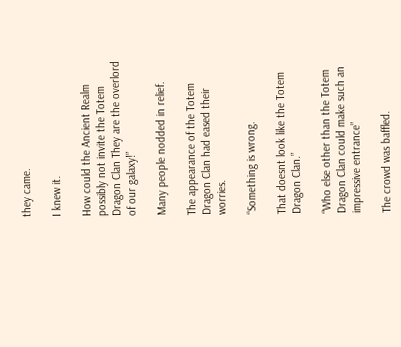they came.

I knew it.

How could the Ancient Realm possibly not invite the Totem Dragon Clan They are the overlord of our galaxy!”

Many people nodded in relief.

The appearance of the Totem Dragon Clan had eased their worries.

“Something is wrong.

That doesnt look like the Totem Dragon Clan.”

“Who else other than the Totem Dragon Clan could make such an impressive entrance”

The crowd was baffled.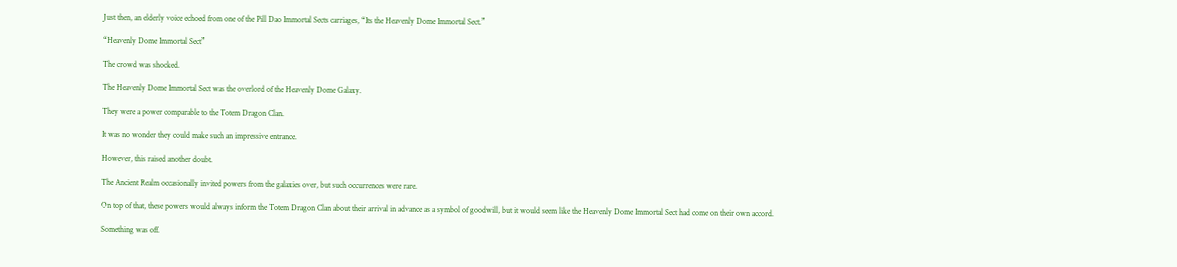Just then, an elderly voice echoed from one of the Pill Dao Immortal Sects carriages, “Its the Heavenly Dome Immortal Sect.”

“Heavenly Dome Immortal Sect”

The crowd was shocked.

The Heavenly Dome Immortal Sect was the overlord of the Heavenly Dome Galaxy.

They were a power comparable to the Totem Dragon Clan.

It was no wonder they could make such an impressive entrance.

However, this raised another doubt.

The Ancient Realm occasionally invited powers from the galaxies over, but such occurrences were rare.

On top of that, these powers would always inform the Totem Dragon Clan about their arrival in advance as a symbol of goodwill, but it would seem like the Heavenly Dome Immortal Sect had come on their own accord.

Something was off.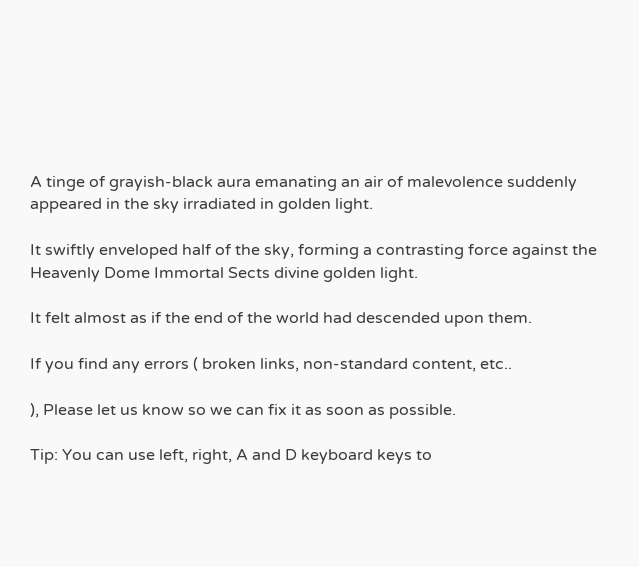A tinge of grayish-black aura emanating an air of malevolence suddenly appeared in the sky irradiated in golden light.

It swiftly enveloped half of the sky, forming a contrasting force against the Heavenly Dome Immortal Sects divine golden light.

It felt almost as if the end of the world had descended upon them.

If you find any errors ( broken links, non-standard content, etc..

), Please let us know so we can fix it as soon as possible.

Tip: You can use left, right, A and D keyboard keys to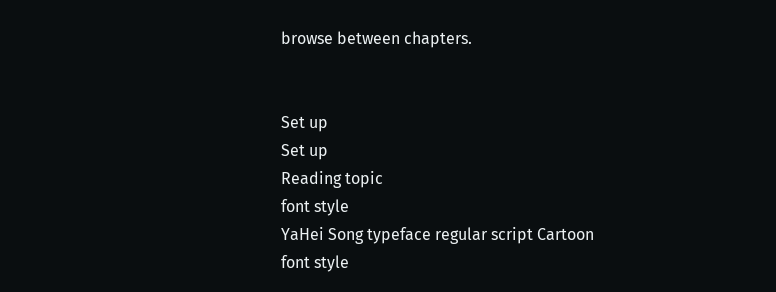browse between chapters.


Set up
Set up
Reading topic
font style
YaHei Song typeface regular script Cartoon
font style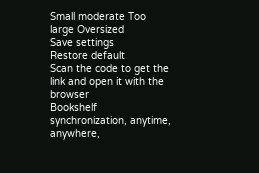Small moderate Too large Oversized
Save settings
Restore default
Scan the code to get the link and open it with the browser
Bookshelf synchronization, anytime, anywhere,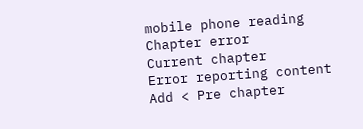mobile phone reading
Chapter error
Current chapter
Error reporting content
Add < Pre chapter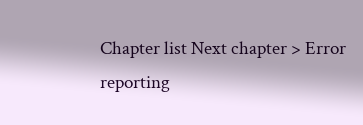Chapter list Next chapter > Error reporting